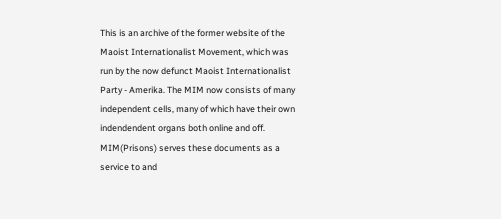This is an archive of the former website of the Maoist Internationalist Movement, which was run by the now defunct Maoist Internationalist Party - Amerika. The MIM now consists of many independent cells, many of which have their own indendendent organs both online and off. MIM(Prisons) serves these documents as a service to and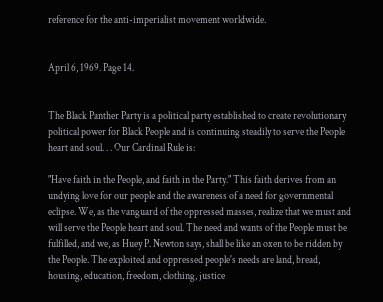reference for the anti-imperialist movement worldwide.


April 6, 1969. Page 14.


The Black Panther Party is a political party established to create revolutionary political power for Black People and is continuing steadily to serve the People heart and soul. . . Our Cardinal Rule is:

"Have faith in the People, and faith in the Party." This faith derives from an undying love for our people and the awareness of a need for governmental eclipse. We, as the vanguard of the oppressed masses, realize that we must and will serve the People heart and soul. The need and wants of the People must be fulfilled, and we, as Huey P. Newton says, shall be like an oxen to be ridden by the People. The exploited and oppressed people's needs are land, bread, housing, education, freedom, clothing, justice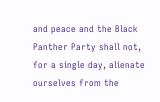and peace and the Black Panther Party shall not, for a single day, alienate ourselves from the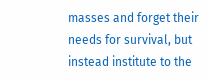masses and forget their needs for survival, but instead institute to the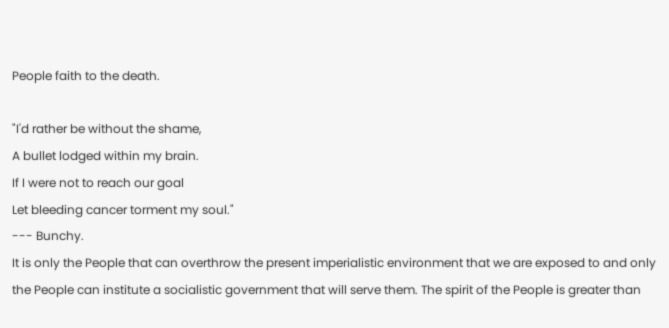People faith to the death.

"I'd rather be without the shame,
A bullet lodged within my brain.
If I were not to reach our goal
Let bleeding cancer torment my soul."
--- Bunchy.
It is only the People that can overthrow the present imperialistic environment that we are exposed to and only the People can institute a socialistic government that will serve them. The spirit of the People is greater than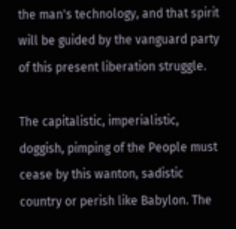the man's technology, and that spirit will be guided by the vanguard party of this present liberation struggle.

The capitalistic, imperialistic, doggish, pimping of the People must cease by this wanton, sadistic country or perish like Babylon. The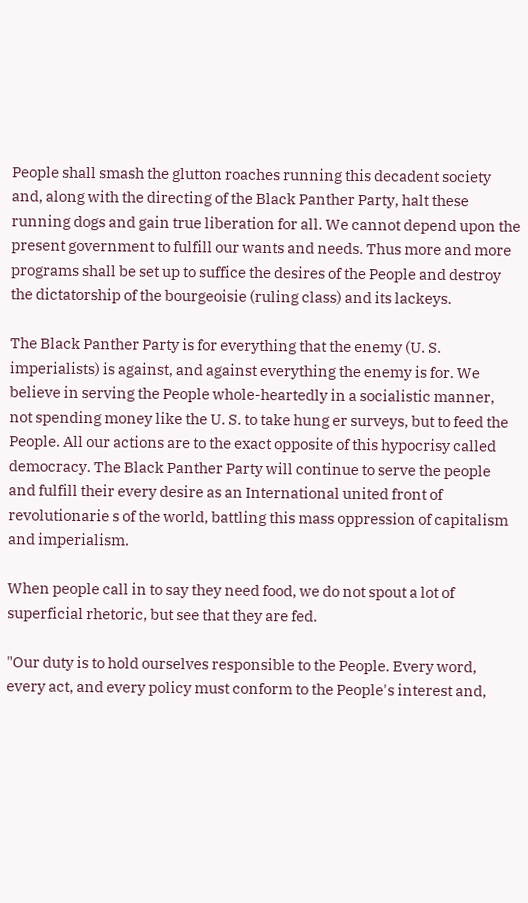People shall smash the glutton roaches running this decadent society and, along with the directing of the Black Panther Party, halt these running dogs and gain true liberation for all. We cannot depend upon the present government to fulfill our wants and needs. Thus more and more programs shall be set up to suffice the desires of the People and destroy the dictatorship of the bourgeoisie (ruling class) and its lackeys.

The Black Panther Party is for everything that the enemy (U. S. imperialists) is against, and against everything the enemy is for. We believe in serving the People whole-heartedly in a socialistic manner, not spending money like the U. S. to take hung er surveys, but to feed the People. All our actions are to the exact opposite of this hypocrisy called democracy. The Black Panther Party will continue to serve the people and fulfill their every desire as an International united front of revolutionarie s of the world, battling this mass oppression of capitalism and imperialism.

When people call in to say they need food, we do not spout a lot of superficial rhetoric, but see that they are fed.

"Our duty is to hold ourselves responsible to the People. Every word, every act, and every policy must conform to the People's interest and,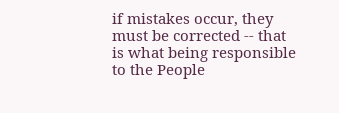if mistakes occur, they must be corrected -- that is what being responsible to the People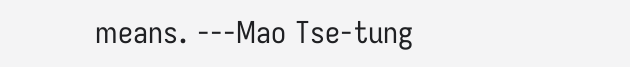means. ---Mao Tse-tung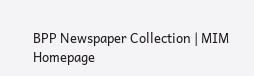BPP Newspaper Collection | MIM Homepage